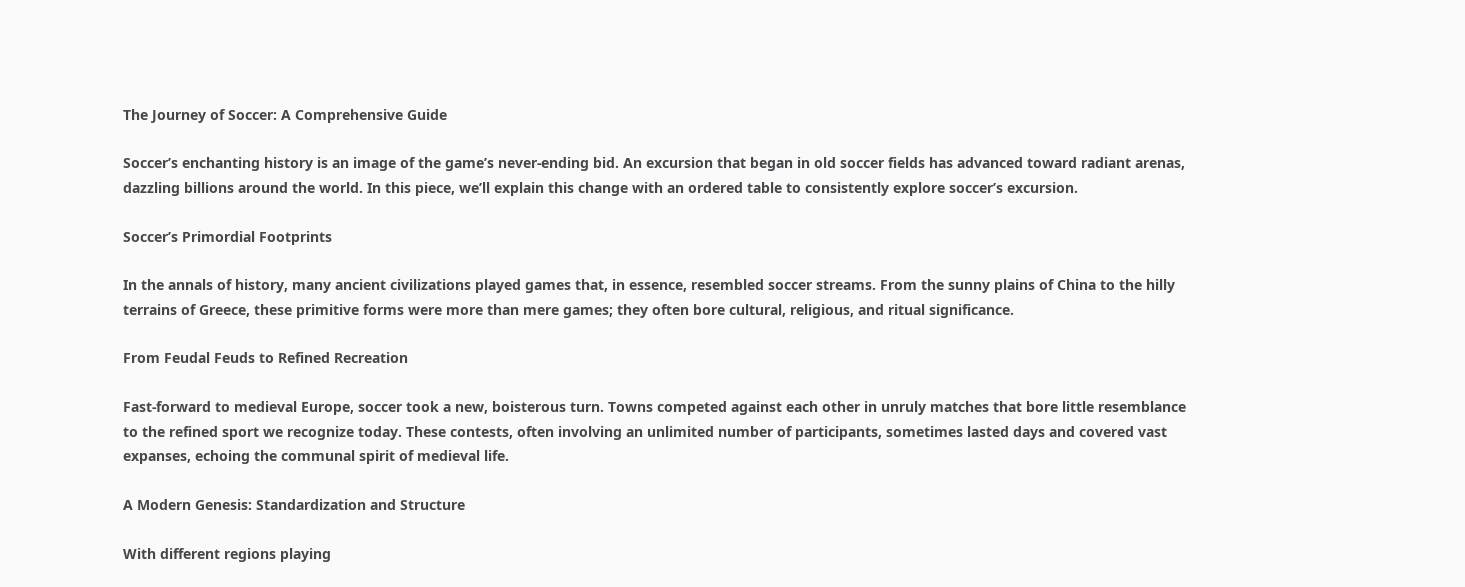The Journey of Soccer: A Comprehensive Guide

Soccer’s enchanting history is an image of the game’s never-ending bid. An excursion that began in old soccer fields has advanced toward radiant arenas, dazzling billions around the world. In this piece, we’ll explain this change with an ordered table to consistently explore soccer’s excursion.

Soccer’s Primordial Footprints

In the annals of history, many ancient civilizations played games that, in essence, resembled soccer streams. From the sunny plains of China to the hilly terrains of Greece, these primitive forms were more than mere games; they often bore cultural, religious, and ritual significance.

From Feudal Feuds to Refined Recreation

Fast-forward to medieval Europe, soccer took a new, boisterous turn. Towns competed against each other in unruly matches that bore little resemblance to the refined sport we recognize today. These contests, often involving an unlimited number of participants, sometimes lasted days and covered vast expanses, echoing the communal spirit of medieval life.

A Modern Genesis: Standardization and Structure

With different regions playing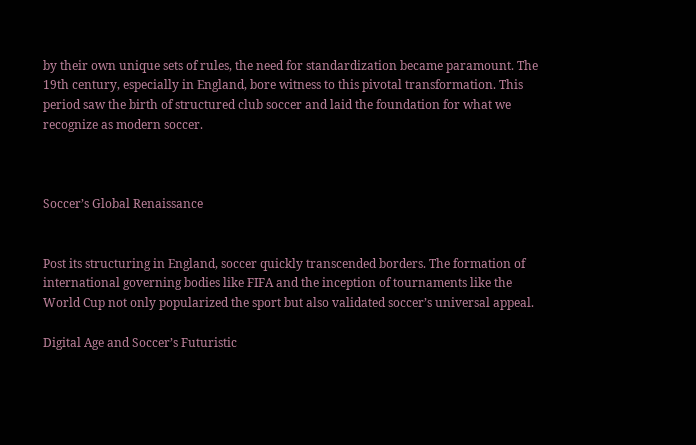by their own unique sets of rules, the need for standardization became paramount. The 19th century, especially in England, bore witness to this pivotal transformation. This period saw the birth of structured club soccer and laid the foundation for what we recognize as modern soccer.



Soccer’s Global Renaissance


Post its structuring in England, soccer quickly transcended borders. The formation of international governing bodies like FIFA and the inception of tournaments like the World Cup not only popularized the sport but also validated soccer’s universal appeal.

Digital Age and Soccer’s Futuristic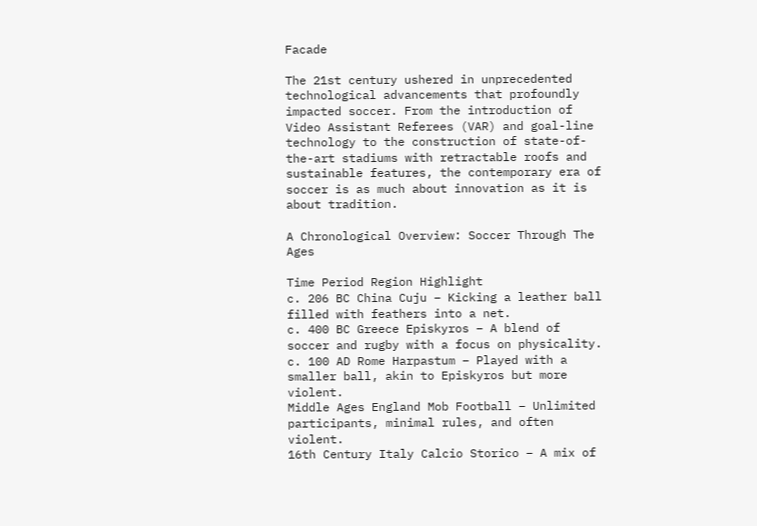Facade

The 21st century ushered in unprecedented technological advancements that profoundly impacted soccer. From the introduction of Video Assistant Referees (VAR) and goal-line technology to the construction of state-of-the-art stadiums with retractable roofs and sustainable features, the contemporary era of soccer is as much about innovation as it is about tradition.

A Chronological Overview: Soccer Through The Ages

Time Period Region Highlight
c. 206 BC China Cuju – Kicking a leather ball filled with feathers into a net.
c. 400 BC Greece Episkyros – A blend of soccer and rugby with a focus on physicality.
c. 100 AD Rome Harpastum – Played with a smaller ball, akin to Episkyros but more violent.
Middle Ages England Mob Football – Unlimited participants, minimal rules, and often violent.
16th Century Italy Calcio Storico – A mix of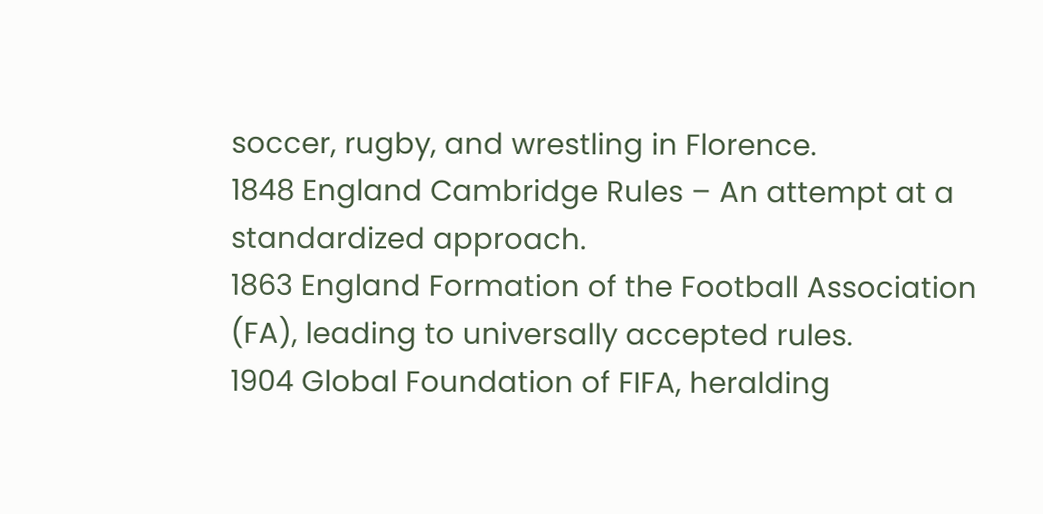soccer, rugby, and wrestling in Florence.
1848 England Cambridge Rules – An attempt at a standardized approach.
1863 England Formation of the Football Association (FA), leading to universally accepted rules.
1904 Global Foundation of FIFA, heralding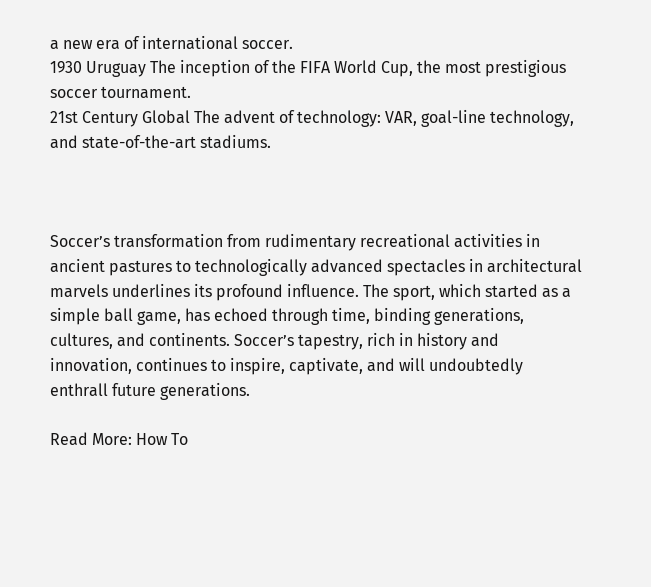a new era of international soccer.
1930 Uruguay The inception of the FIFA World Cup, the most prestigious soccer tournament.
21st Century Global The advent of technology: VAR, goal-line technology, and state-of-the-art stadiums.



Soccer’s transformation from rudimentary recreational activities in ancient pastures to technologically advanced spectacles in architectural marvels underlines its profound influence. The sport, which started as a simple ball game, has echoed through time, binding generations, cultures, and continents. Soccer’s tapestry, rich in history and innovation, continues to inspire, captivate, and will undoubtedly enthrall future generations.

Read More: How To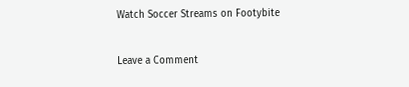Watch Soccer Streams on Footybite

Leave a Comment